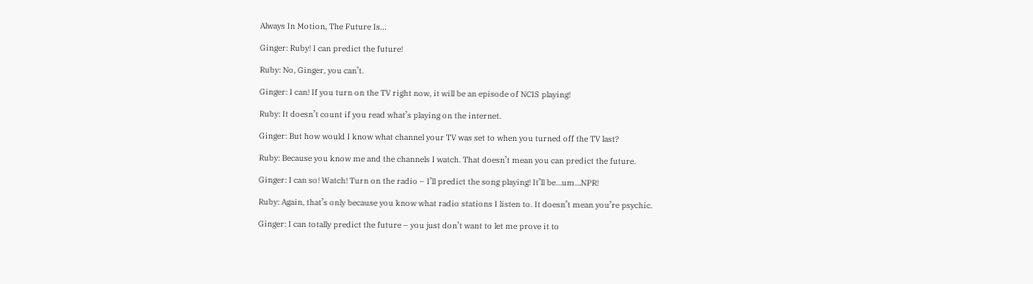Always In Motion, The Future Is…

Ginger: Ruby! I can predict the future!

Ruby: No, Ginger, you can’t.

Ginger: I can! If you turn on the TV right now, it will be an episode of NCIS playing!

Ruby: It doesn’t count if you read what’s playing on the internet.

Ginger: But how would I know what channel your TV was set to when you turned off the TV last?

Ruby: Because you know me and the channels I watch. That doesn’t mean you can predict the future.

Ginger: I can so! Watch! Turn on the radio – I’ll predict the song playing! It’ll be…um…NPR!

Ruby: Again, that’s only because you know what radio stations I listen to. It doesn’t mean you’re psychic.

Ginger: I can totally predict the future – you just don’t want to let me prove it to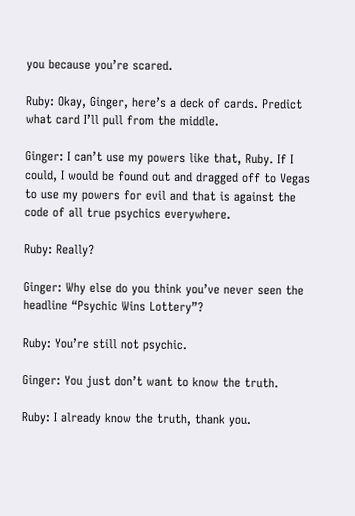you because you’re scared.

Ruby: Okay, Ginger, here’s a deck of cards. Predict what card I’ll pull from the middle.

Ginger: I can’t use my powers like that, Ruby. If I could, I would be found out and dragged off to Vegas to use my powers for evil and that is against the code of all true psychics everywhere.

Ruby: Really?

Ginger: Why else do you think you’ve never seen the headline “Psychic Wins Lottery”?

Ruby: You’re still not psychic.

Ginger: You just don’t want to know the truth.

Ruby: I already know the truth, thank you.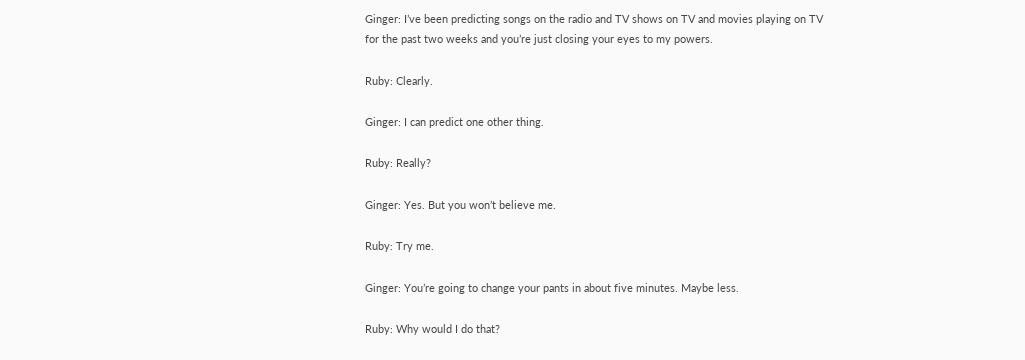Ginger: I’ve been predicting songs on the radio and TV shows on TV and movies playing on TV for the past two weeks and you’re just closing your eyes to my powers.

Ruby: Clearly.

Ginger: I can predict one other thing.

Ruby: Really?

Ginger: Yes. But you won’t believe me.

Ruby: Try me.

Ginger: You’re going to change your pants in about five minutes. Maybe less.

Ruby: Why would I do that?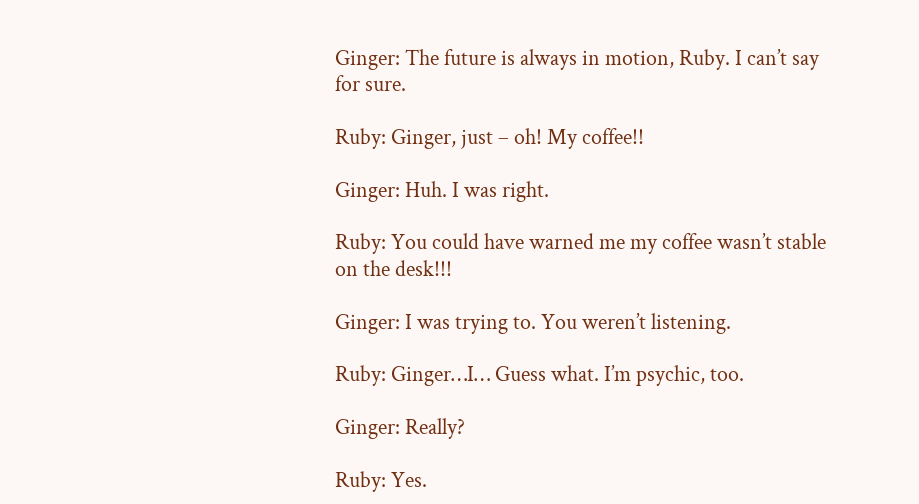Ginger: The future is always in motion, Ruby. I can’t say for sure.

Ruby: Ginger, just – oh! My coffee!!

Ginger: Huh. I was right.

Ruby: You could have warned me my coffee wasn’t stable on the desk!!!

Ginger: I was trying to. You weren’t listening.

Ruby: Ginger…I… Guess what. I’m psychic, too.

Ginger: Really?

Ruby: Yes.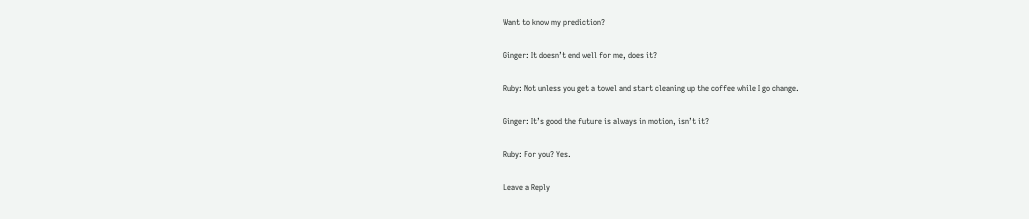Want to know my prediction?

Ginger: It doesn’t end well for me, does it?

Ruby: Not unless you get a towel and start cleaning up the coffee while I go change.

Ginger: It’s good the future is always in motion, isn’t it?

Ruby: For you? Yes.

Leave a Reply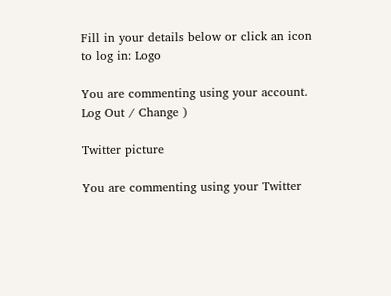Fill in your details below or click an icon to log in: Logo

You are commenting using your account. Log Out / Change )

Twitter picture

You are commenting using your Twitter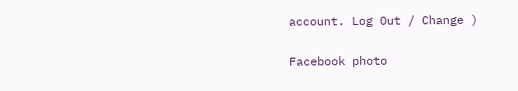account. Log Out / Change )

Facebook photo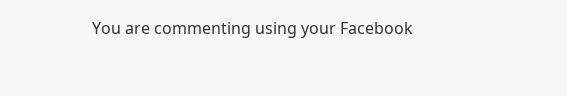You are commenting using your Facebook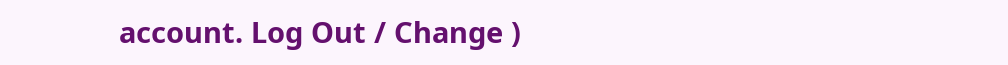account. Log Out / Change )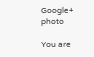Google+ photo

You are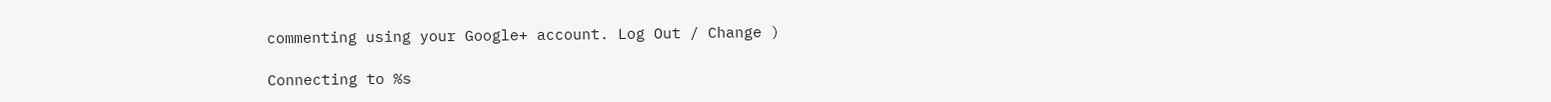commenting using your Google+ account. Log Out / Change )

Connecting to %s